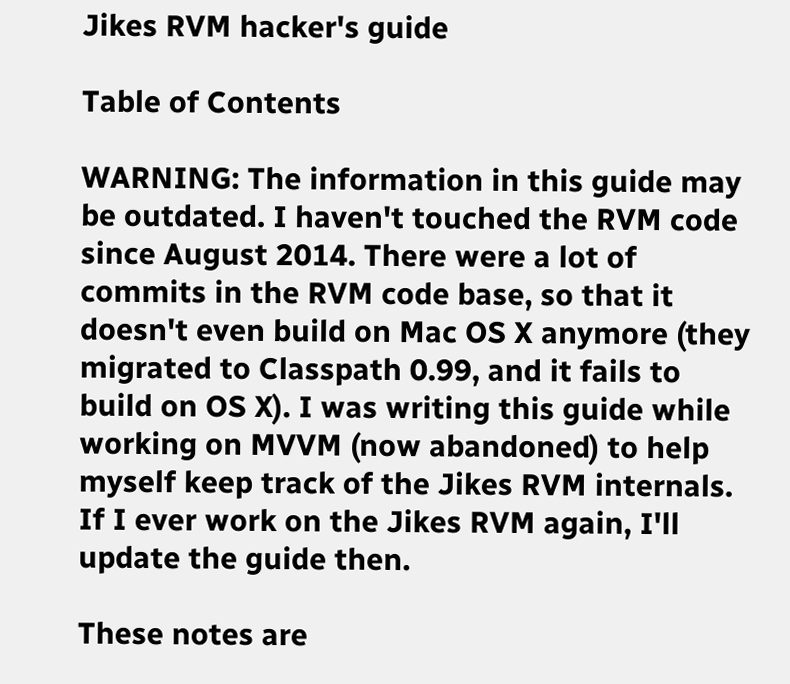Jikes RVM hacker's guide

Table of Contents

WARNING: The information in this guide may be outdated. I haven't touched the RVM code since August 2014. There were a lot of commits in the RVM code base, so that it doesn't even build on Mac OS X anymore (they migrated to Classpath 0.99, and it fails to build on OS X). I was writing this guide while working on MVVM (now abandoned) to help myself keep track of the Jikes RVM internals. If I ever work on the Jikes RVM again, I'll update the guide then.

These notes are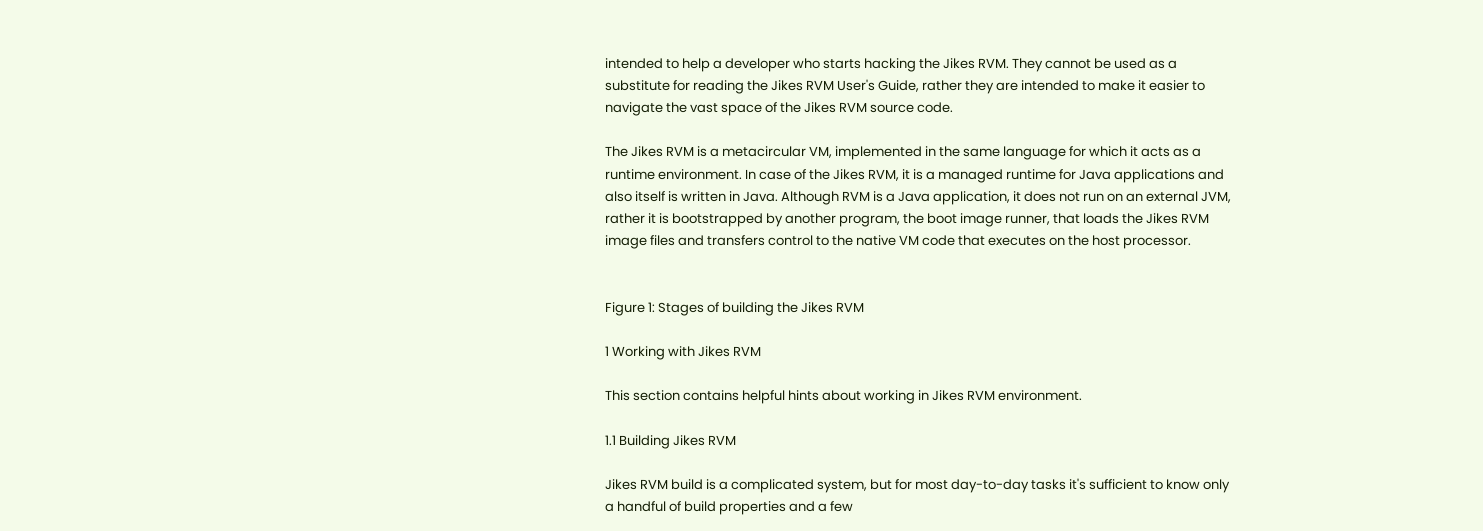intended to help a developer who starts hacking the Jikes RVM. They cannot be used as a substitute for reading the Jikes RVM User's Guide, rather they are intended to make it easier to navigate the vast space of the Jikes RVM source code.

The Jikes RVM is a metacircular VM, implemented in the same language for which it acts as a runtime environment. In case of the Jikes RVM, it is a managed runtime for Java applications and also itself is written in Java. Although RVM is a Java application, it does not run on an external JVM, rather it is bootstrapped by another program, the boot image runner, that loads the Jikes RVM image files and transfers control to the native VM code that executes on the host processor.


Figure 1: Stages of building the Jikes RVM

1 Working with Jikes RVM

This section contains helpful hints about working in Jikes RVM environment.

1.1 Building Jikes RVM

Jikes RVM build is a complicated system, but for most day-to-day tasks it's sufficient to know only a handful of build properties and a few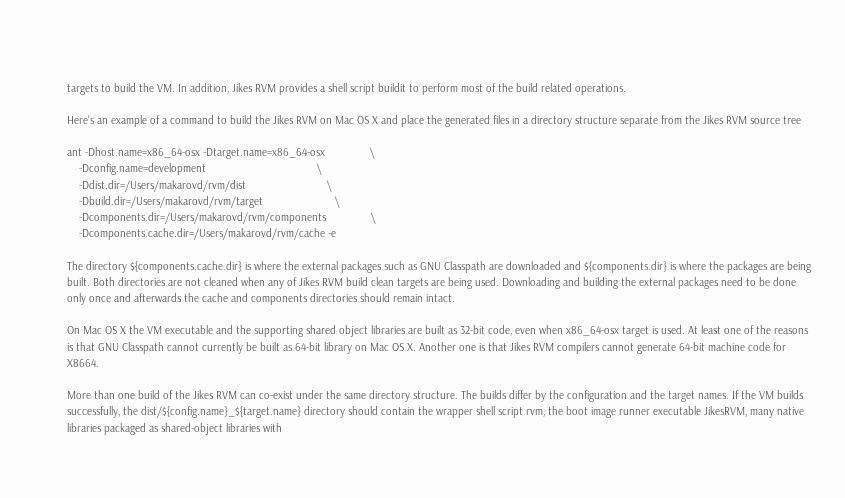targets to build the VM. In addition, Jikes RVM provides a shell script buildit to perform most of the build related operations.

Here's an example of a command to build the Jikes RVM on Mac OS X and place the generated files in a directory structure separate from the Jikes RVM source tree

ant -Dhost.name=x86_64-osx -Dtarget.name=x86_64-osx               \
    -Dconfig.name=development                                     \
    -Ddist.dir=/Users/makarovd/rvm/dist                           \
    -Dbuild.dir=/Users/makarovd/rvm/target                        \
    -Dcomponents.dir=/Users/makarovd/rvm/components               \
    -Dcomponents.cache.dir=/Users/makarovd/rvm/cache -e

The directory ${components.cache.dir} is where the external packages such as GNU Classpath are downloaded and ${components.dir} is where the packages are being built. Both directories are not cleaned when any of Jikes RVM build clean targets are being used. Downloading and building the external packages need to be done only once and afterwards the cache and components directories should remain intact.

On Mac OS X the VM executable and the supporting shared object libraries are built as 32-bit code, even when x86_64-osx target is used. At least one of the reasons is that GNU Classpath cannot currently be built as 64-bit library on Mac OS X. Another one is that Jikes RVM compilers cannot generate 64-bit machine code for X8664.

More than one build of the Jikes RVM can co-exist under the same directory structure. The builds differ by the configuration and the target names. If the VM builds successfully, the dist/${config.name}_${target.name} directory should contain the wrapper shell script rvm, the boot image runner executable JikesRVM, many native libraries packaged as shared-object libraries with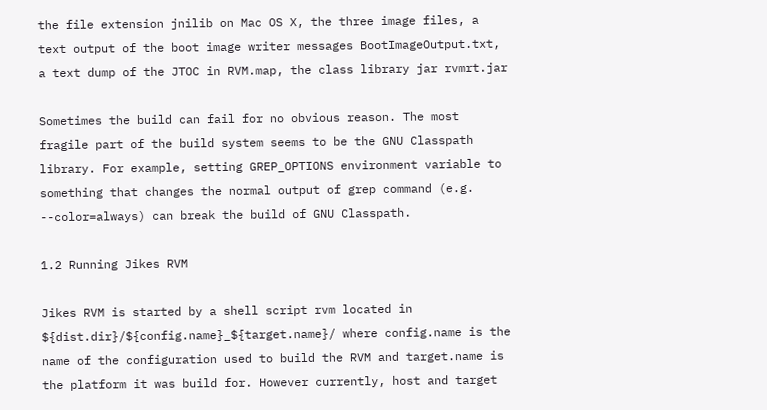the file extension jnilib on Mac OS X, the three image files, a text output of the boot image writer messages BootImageOutput.txt, a text dump of the JTOC in RVM.map, the class library jar rvmrt.jar

Sometimes the build can fail for no obvious reason. The most fragile part of the build system seems to be the GNU Classpath library. For example, setting GREP_OPTIONS environment variable to something that changes the normal output of grep command (e.g. --color=always) can break the build of GNU Classpath.

1.2 Running Jikes RVM

Jikes RVM is started by a shell script rvm located in ${dist.dir}/${config.name}_${target.name}/ where config.name is the name of the configuration used to build the RVM and target.name is the platform it was build for. However currently, host and target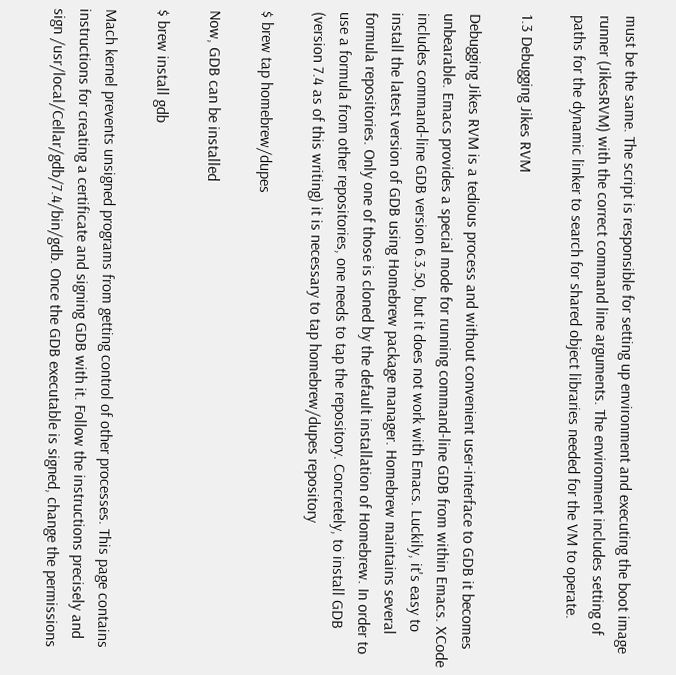must be the same. The script is responsible for setting up environment and executing the boot image runner (JikesRVM) with the correct command line arguments. The environment includes setting of paths for the dynamic linker to search for shared object libraries needed for the VM to operate.

1.3 Debugging Jikes RVM

Debugging Jikes RVM is a tedious process and without convenient user-interface to GDB it becomes unbearable. Emacs provides a special mode for running command-line GDB from within Emacs. XCode includes command-line GDB version 6.3.50, but it does not work with Emacs. Luckily, it's easy to install the latest version of GDB using Homebrew package manager. Homebrew maintains several formula repositories. Only one of those is cloned by the default installation of Homebrew. In order to use a formula from other repositories, one needs to tap the repository. Concretely, to install GDB (version 7.4 as of this writing) it is necessary to tap homebrew/dupes repository

$ brew tap homebrew/dupes

Now, GDB can be installed

$ brew install gdb

Mach kernel prevents unsigned programs from getting control of other processes. This page contains instructions for creating a certificate and signing GDB with it. Follow the instructions precisely and sign /usr/local/Cellar/gdb/7.4/bin/gdb. Once the GDB executable is signed, change the permissions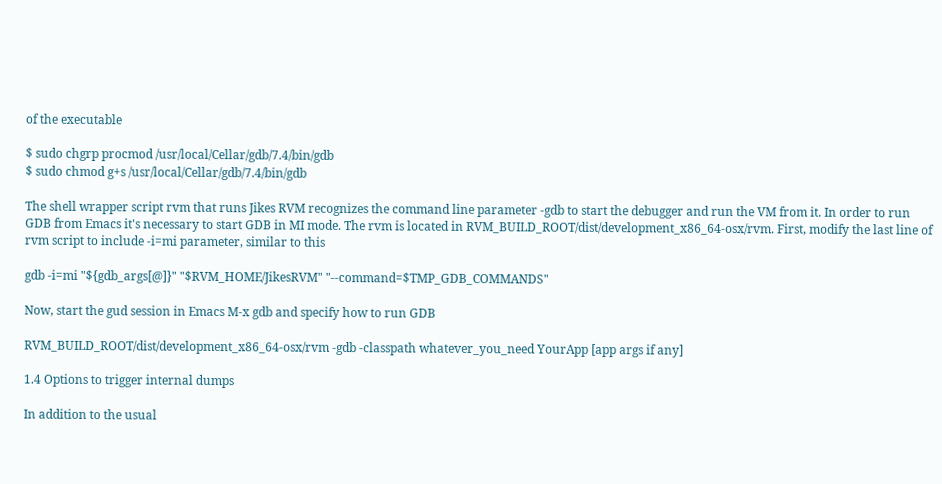of the executable

$ sudo chgrp procmod /usr/local/Cellar/gdb/7.4/bin/gdb
$ sudo chmod g+s /usr/local/Cellar/gdb/7.4/bin/gdb

The shell wrapper script rvm that runs Jikes RVM recognizes the command line parameter -gdb to start the debugger and run the VM from it. In order to run GDB from Emacs it's necessary to start GDB in MI mode. The rvm is located in RVM_BUILD_ROOT/dist/development_x86_64-osx/rvm. First, modify the last line of rvm script to include -i=mi parameter, similar to this

gdb -i=mi "${gdb_args[@]}" "$RVM_HOME/JikesRVM" "--command=$TMP_GDB_COMMANDS"

Now, start the gud session in Emacs M-x gdb and specify how to run GDB

RVM_BUILD_ROOT/dist/development_x86_64-osx/rvm -gdb -classpath whatever_you_need YourApp [app args if any]

1.4 Options to trigger internal dumps

In addition to the usual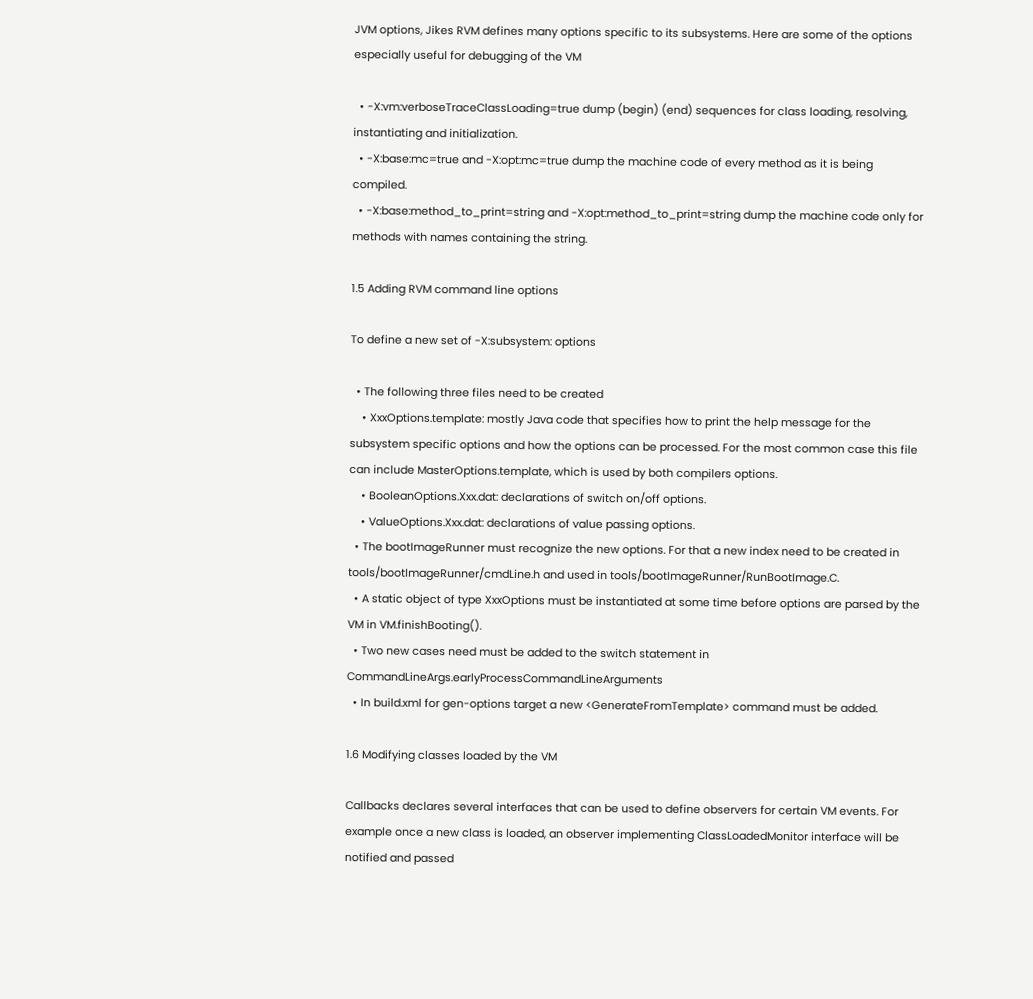JVM options, Jikes RVM defines many options specific to its subsystems. Here are some of the options especially useful for debugging of the VM

  • -X:vm:verboseTraceClassLoading=true dump (begin) (end) sequences for class loading, resolving, instantiating and initialization.
  • -X:base:mc=true and -X:opt:mc=true dump the machine code of every method as it is being compiled.
  • -X:base:method_to_print=string and -X:opt:method_to_print=string dump the machine code only for methods with names containing the string.

1.5 Adding RVM command line options

To define a new set of -X:subsystem: options

  • The following three files need to be created
    • XxxOptions.template: mostly Java code that specifies how to print the help message for the subsystem specific options and how the options can be processed. For the most common case this file can include MasterOptions.template, which is used by both compilers options.
    • BooleanOptions.Xxx.dat: declarations of switch on/off options.
    • ValueOptions.Xxx.dat: declarations of value passing options.
  • The bootImageRunner must recognize the new options. For that a new index need to be created in tools/bootImageRunner/cmdLine.h and used in tools/bootImageRunner/RunBootImage.C.
  • A static object of type XxxOptions must be instantiated at some time before options are parsed by the VM in VM.finishBooting().
  • Two new cases need must be added to the switch statement in CommandLineArgs.earlyProcessCommandLineArguments
  • In build.xml for gen-options target a new <GenerateFromTemplate> command must be added.

1.6 Modifying classes loaded by the VM

Callbacks declares several interfaces that can be used to define observers for certain VM events. For example once a new class is loaded, an observer implementing ClassLoadedMonitor interface will be notified and passed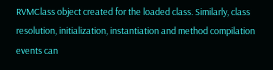RVMClass object created for the loaded class. Similarly, class resolution, initialization, instantiation and method compilation events can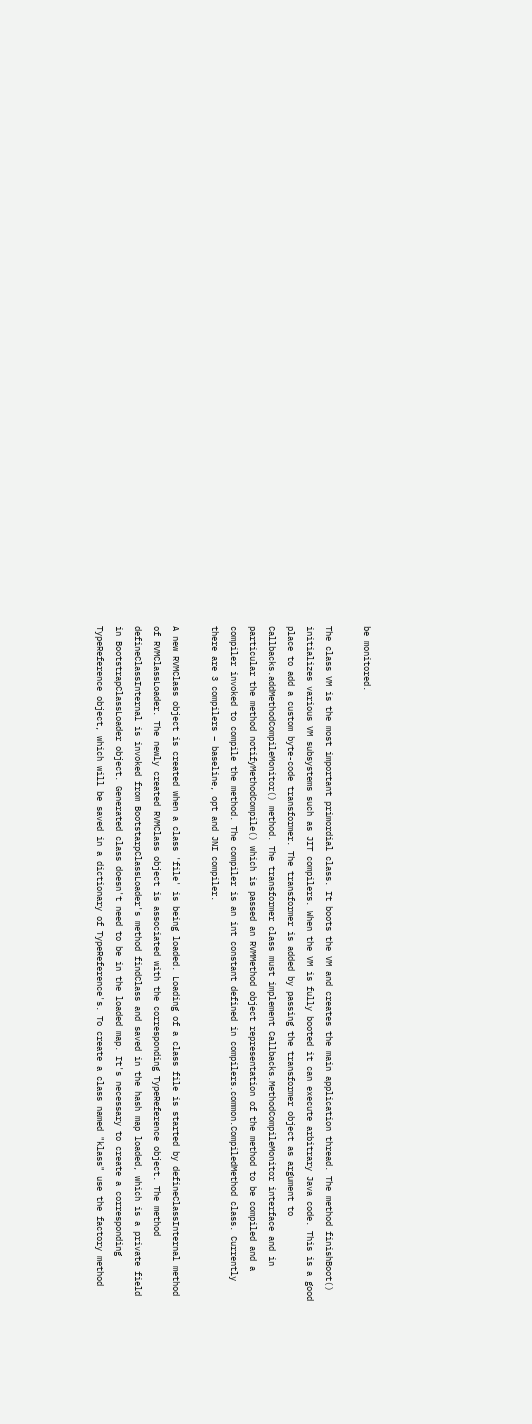be monitored.

The class VM is the most important primordial class. It boots the VM and creates the main application thread. The method finishBoot() initializes various VM subsystems such as JIT compilers. When the VM is fully booted it can execute arbitrary Java code. This is a good place to add a custom byte-code transformer. The transformer is added by passing the transformer object as argument to Callbacks.addMethodCompileMonitor() method. The transformer class must implement Callbacks.MethodCompileMonitor interface and in particular the method notifyMethodCompile() which is passed an RVMMethod object representation of the method to be compiled and a compiler invoked to compile the method. The compiler is an int constant defined in compilers.common.CompiledMethod class. Currently there are 3 compilers – baseline, opt and JNI compiler.

A new RVMClass object is created when a class 'file' is being loaded. Loading of a class file is started by defineClassInternal method of RVMClassLoader. The newly created RVMClass object is associated with the corresponding TypeReference object. The method defineClassInternal is invoked from BootstarpClassLoader's method findClass and saved in the hash map loaded, which is a private field in BootstrapClassLoader object. Generated class doesn't need to be in the loaded map. It's necessary to create a corresponding TypeReference object, which will be saved in a dictionary of TypeReference's. To create a class named "klass" use the factory method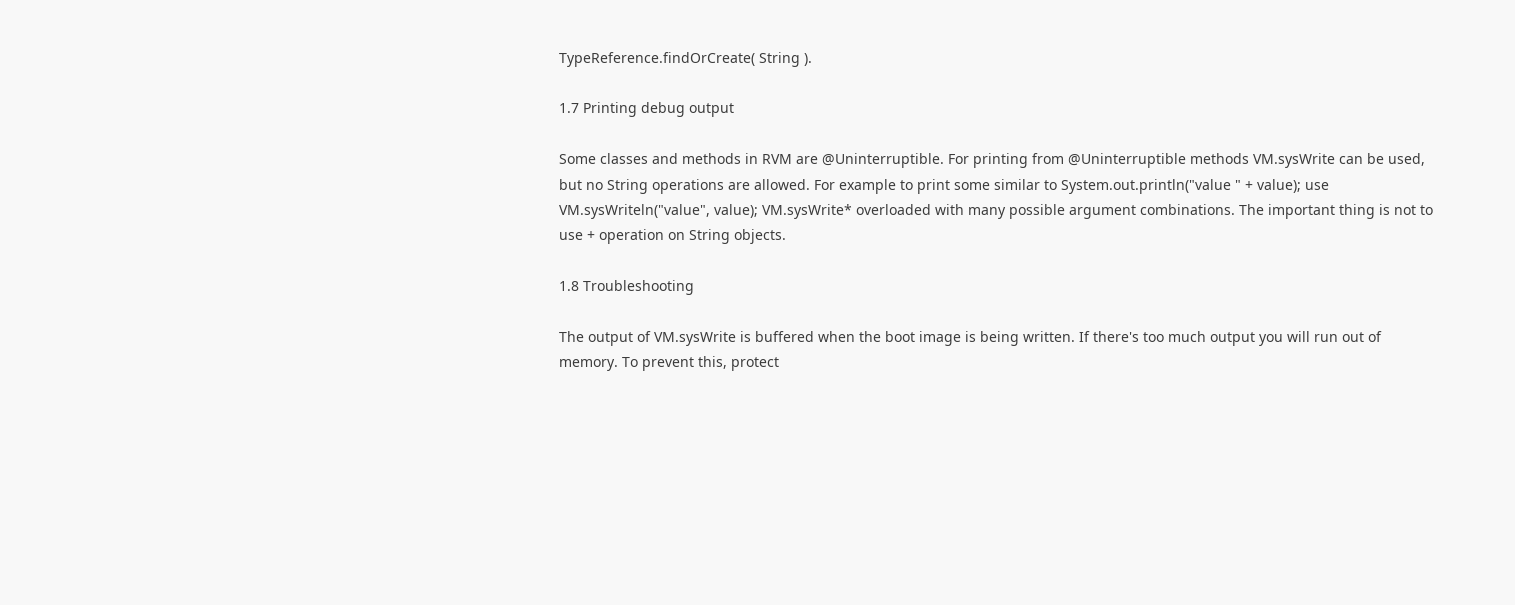TypeReference.findOrCreate( String ).

1.7 Printing debug output

Some classes and methods in RVM are @Uninterruptible. For printing from @Uninterruptible methods VM.sysWrite can be used, but no String operations are allowed. For example to print some similar to System.out.println("value " + value); use VM.sysWriteln("value", value); VM.sysWrite* overloaded with many possible argument combinations. The important thing is not to use + operation on String objects.

1.8 Troubleshooting

The output of VM.sysWrite is buffered when the boot image is being written. If there's too much output you will run out of memory. To prevent this, protect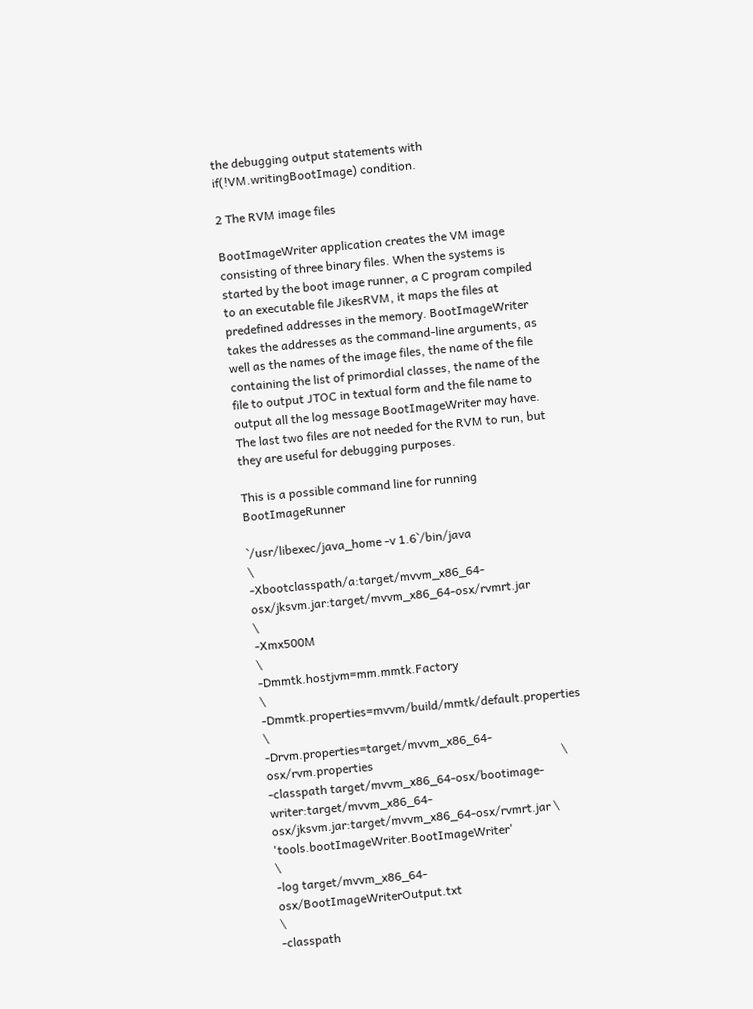the debugging output statements with if(!VM.writingBootImage) condition.

2 The RVM image files

BootImageWriter application creates the VM image consisting of three binary files. When the systems is started by the boot image runner, a C program compiled to an executable file JikesRVM, it maps the files at predefined addresses in the memory. BootImageWriter takes the addresses as the command-line arguments, as well as the names of the image files, the name of the file containing the list of primordial classes, the name of the file to output JTOC in textual form and the file name to output all the log message BootImageWriter may have. The last two files are not needed for the RVM to run, but they are useful for debugging purposes.

This is a possible command line for running BootImageRunner

`/usr/libexec/java_home -v 1.6`/bin/java                                                                             \
-Xbootclasspath/a:target/mvvm_x86_64-osx/jksvm.jar:target/mvvm_x86_64-osx/rvmrt.jar                                  \
-Xmx500M                                                                                                             \
-Dmmtk.hostjvm=mm.mmtk.Factory                                                                                       \
-Dmmtk.properties=mvvm/build/mmtk/default.properties                                                                 \
-Drvm.properties=target/mvvm_x86_64-osx/rvm.properties                                                               \
-classpath target/mvvm_x86_64-osx/bootimage-writer:target/mvvm_x86_64-osx/jksvm.jar:target/mvvm_x86_64-osx/rvmrt.jar \
'tools.bootImageWriter.BootImageWriter'                                                                              \
-log target/mvvm_x86_64-osx/BootImageWriterOutput.txt                                                                \
-classpath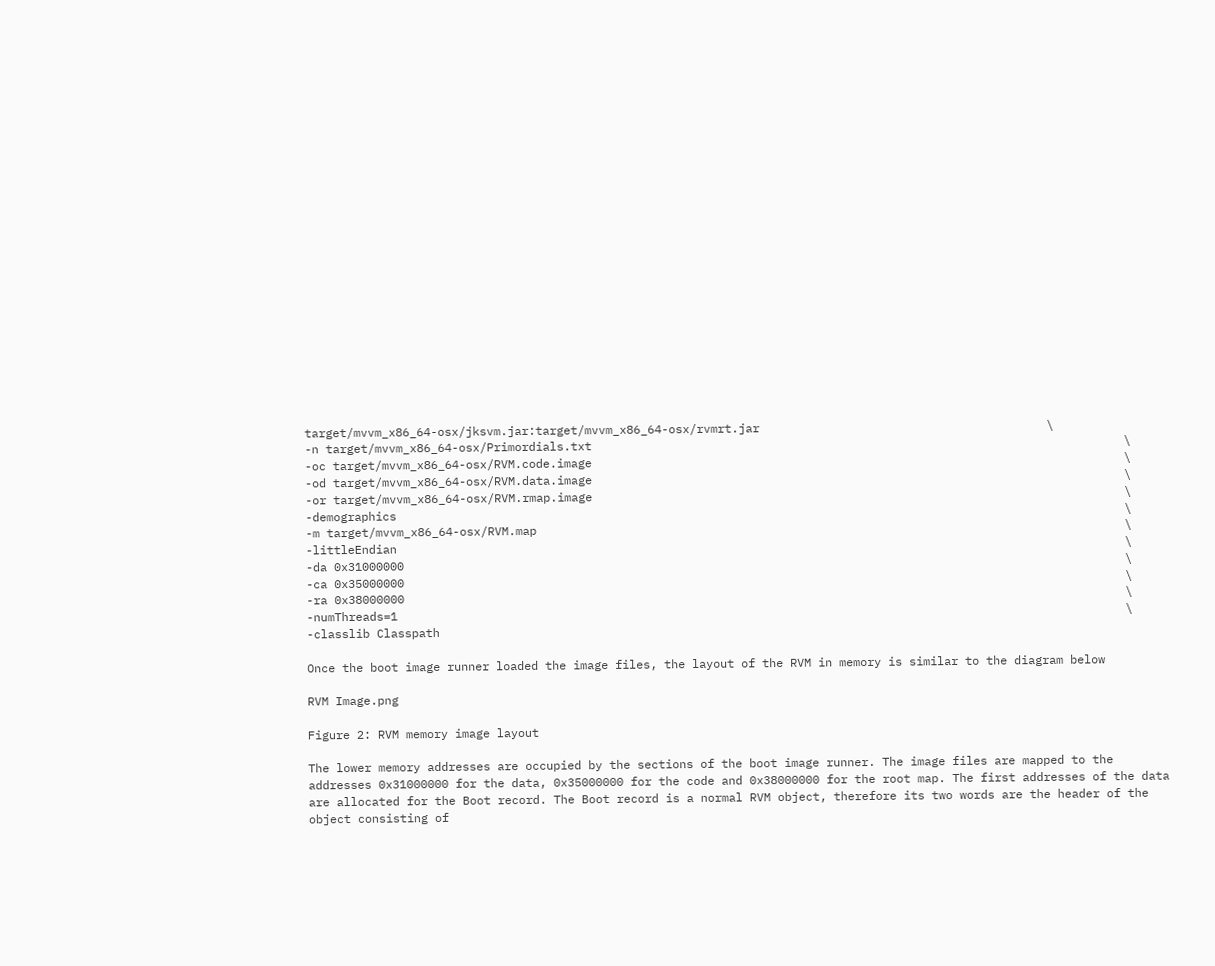target/mvvm_x86_64-osx/jksvm.jar:target/mvvm_x86_64-osx/rvmrt.jar                                         \
-n target/mvvm_x86_64-osx/Primordials.txt                                                                            \
-oc target/mvvm_x86_64-osx/RVM.code.image                                                                            \
-od target/mvvm_x86_64-osx/RVM.data.image                                                                            \
-or target/mvvm_x86_64-osx/RVM.rmap.image                                                                            \
-demographics                                                                                                        \
-m target/mvvm_x86_64-osx/RVM.map                                                                                    \
-littleEndian                                                                                                        \
-da 0x31000000                                                                                                       \
-ca 0x35000000                                                                                                       \
-ra 0x38000000                                                                                                       \
-numThreads=1                                                                                                        \
-classlib Classpath

Once the boot image runner loaded the image files, the layout of the RVM in memory is similar to the diagram below

RVM Image.png

Figure 2: RVM memory image layout

The lower memory addresses are occupied by the sections of the boot image runner. The image files are mapped to the addresses 0x31000000 for the data, 0x35000000 for the code and 0x38000000 for the root map. The first addresses of the data are allocated for the Boot record. The Boot record is a normal RVM object, therefore its two words are the header of the object consisting of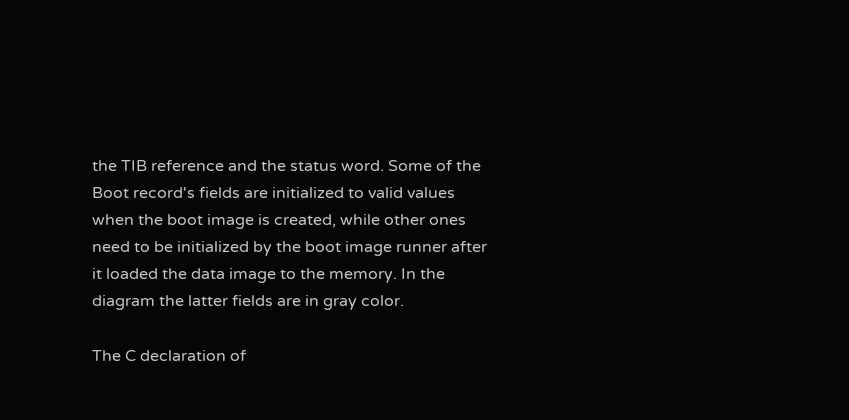the TIB reference and the status word. Some of the Boot record's fields are initialized to valid values when the boot image is created, while other ones need to be initialized by the boot image runner after it loaded the data image to the memory. In the diagram the latter fields are in gray color.

The C declaration of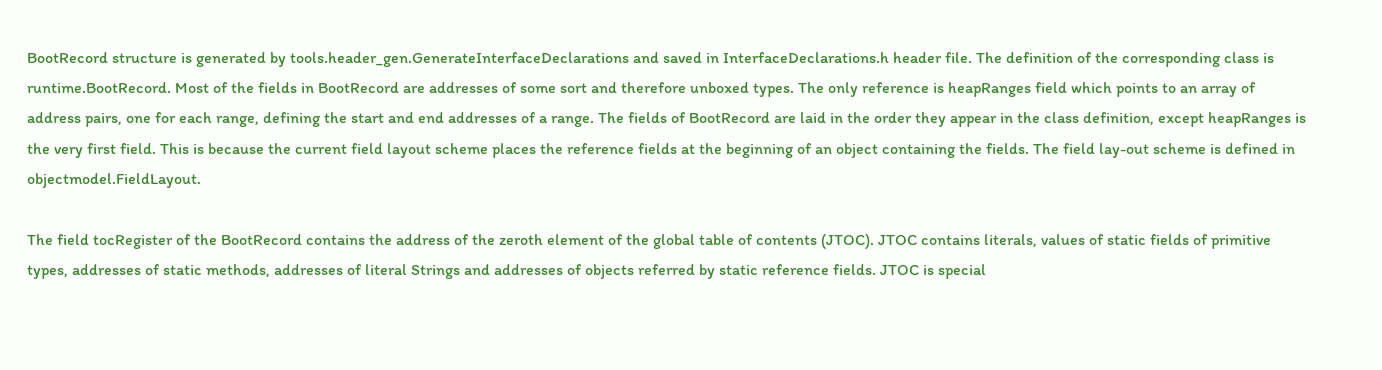BootRecord structure is generated by tools.header_gen.GenerateInterfaceDeclarations and saved in InterfaceDeclarations.h header file. The definition of the corresponding class is runtime.BootRecord. Most of the fields in BootRecord are addresses of some sort and therefore unboxed types. The only reference is heapRanges field which points to an array of address pairs, one for each range, defining the start and end addresses of a range. The fields of BootRecord are laid in the order they appear in the class definition, except heapRanges is the very first field. This is because the current field layout scheme places the reference fields at the beginning of an object containing the fields. The field lay-out scheme is defined in objectmodel.FieldLayout.

The field tocRegister of the BootRecord contains the address of the zeroth element of the global table of contents (JTOC). JTOC contains literals, values of static fields of primitive types, addresses of static methods, addresses of literal Strings and addresses of objects referred by static reference fields. JTOC is special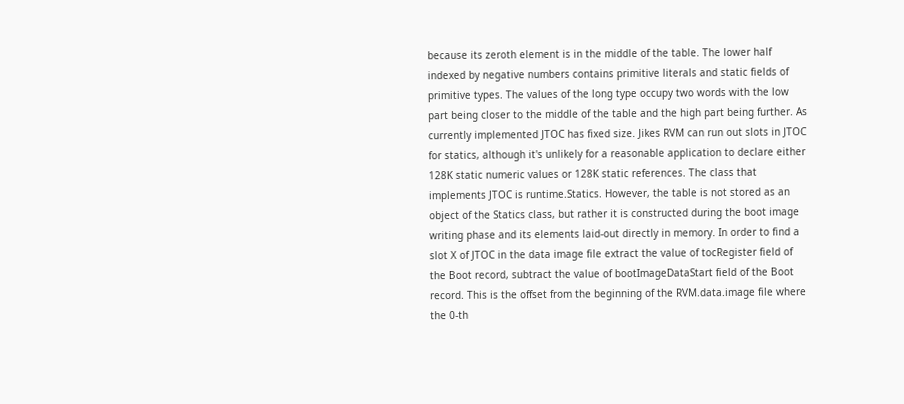because its zeroth element is in the middle of the table. The lower half indexed by negative numbers contains primitive literals and static fields of primitive types. The values of the long type occupy two words with the low part being closer to the middle of the table and the high part being further. As currently implemented JTOC has fixed size. Jikes RVM can run out slots in JTOC for statics, although it's unlikely for a reasonable application to declare either 128K static numeric values or 128K static references. The class that implements JTOC is runtime.Statics. However, the table is not stored as an object of the Statics class, but rather it is constructed during the boot image writing phase and its elements laid-out directly in memory. In order to find a slot X of JTOC in the data image file extract the value of tocRegister field of the Boot record, subtract the value of bootImageDataStart field of the Boot record. This is the offset from the beginning of the RVM.data.image file where the 0-th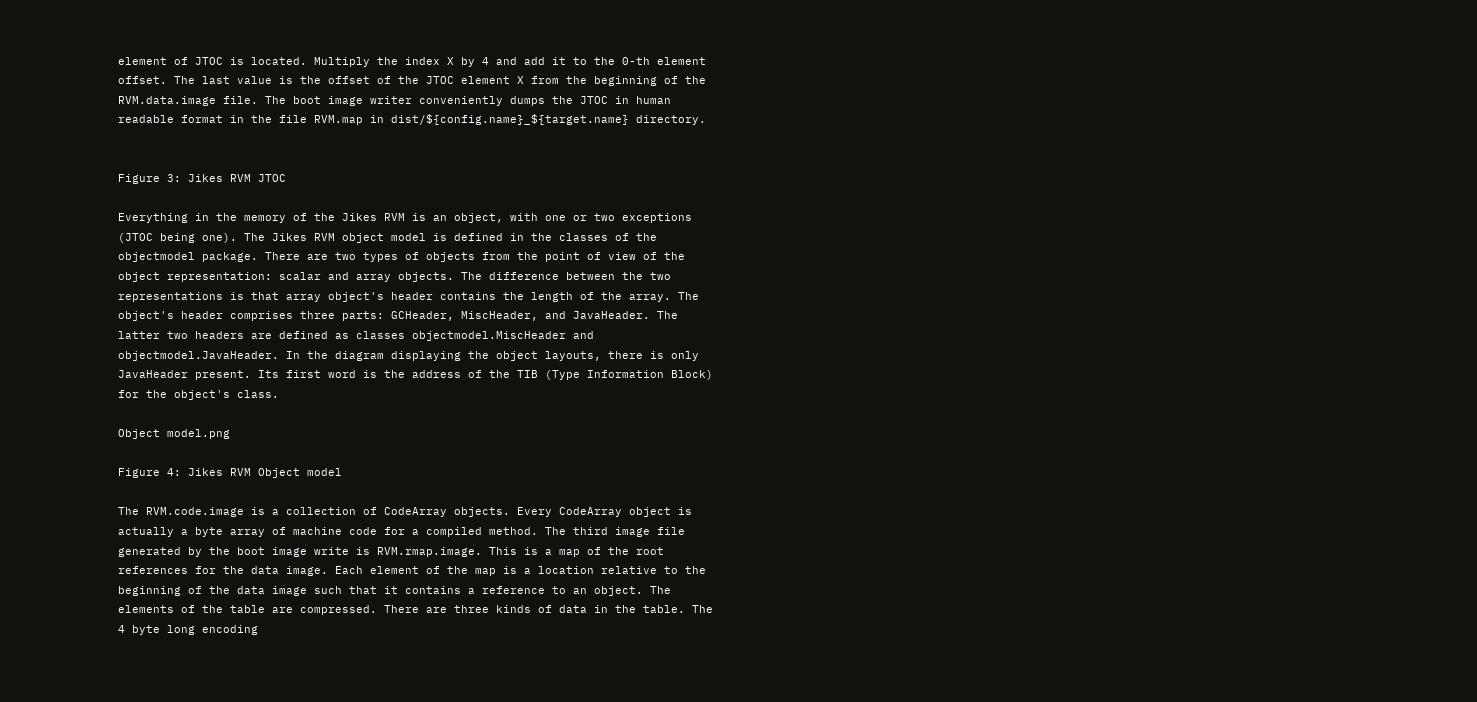element of JTOC is located. Multiply the index X by 4 and add it to the 0-th element offset. The last value is the offset of the JTOC element X from the beginning of the RVM.data.image file. The boot image writer conveniently dumps the JTOC in human readable format in the file RVM.map in dist/${config.name}_${target.name} directory.


Figure 3: Jikes RVM JTOC

Everything in the memory of the Jikes RVM is an object, with one or two exceptions (JTOC being one). The Jikes RVM object model is defined in the classes of the objectmodel package. There are two types of objects from the point of view of the object representation: scalar and array objects. The difference between the two representations is that array object's header contains the length of the array. The object's header comprises three parts: GCHeader, MiscHeader, and JavaHeader. The latter two headers are defined as classes objectmodel.MiscHeader and objectmodel.JavaHeader. In the diagram displaying the object layouts, there is only JavaHeader present. Its first word is the address of the TIB (Type Information Block) for the object's class.

Object model.png

Figure 4: Jikes RVM Object model

The RVM.code.image is a collection of CodeArray objects. Every CodeArray object is actually a byte array of machine code for a compiled method. The third image file generated by the boot image write is RVM.rmap.image. This is a map of the root references for the data image. Each element of the map is a location relative to the beginning of the data image such that it contains a reference to an object. The elements of the table are compressed. There are three kinds of data in the table. The 4 byte long encoding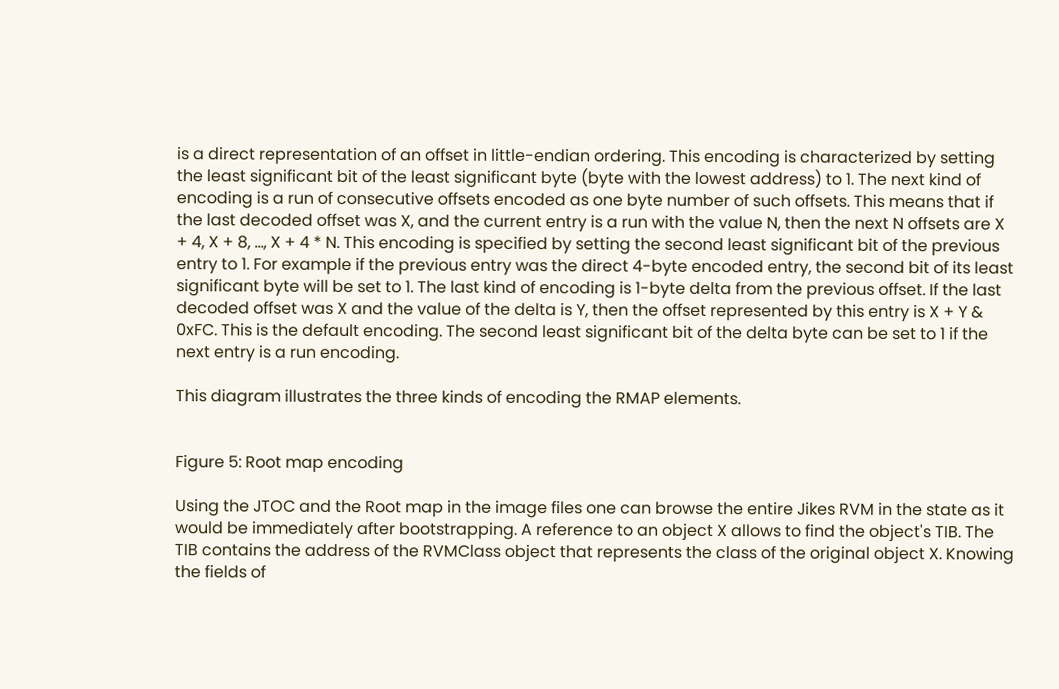is a direct representation of an offset in little-endian ordering. This encoding is characterized by setting the least significant bit of the least significant byte (byte with the lowest address) to 1. The next kind of encoding is a run of consecutive offsets encoded as one byte number of such offsets. This means that if the last decoded offset was X, and the current entry is a run with the value N, then the next N offsets are X + 4, X + 8, …, X + 4 * N. This encoding is specified by setting the second least significant bit of the previous entry to 1. For example if the previous entry was the direct 4-byte encoded entry, the second bit of its least significant byte will be set to 1. The last kind of encoding is 1-byte delta from the previous offset. If the last decoded offset was X and the value of the delta is Y, then the offset represented by this entry is X + Y & 0xFC. This is the default encoding. The second least significant bit of the delta byte can be set to 1 if the next entry is a run encoding.

This diagram illustrates the three kinds of encoding the RMAP elements.


Figure 5: Root map encoding

Using the JTOC and the Root map in the image files one can browse the entire Jikes RVM in the state as it would be immediately after bootstrapping. A reference to an object X allows to find the object's TIB. The TIB contains the address of the RVMClass object that represents the class of the original object X. Knowing the fields of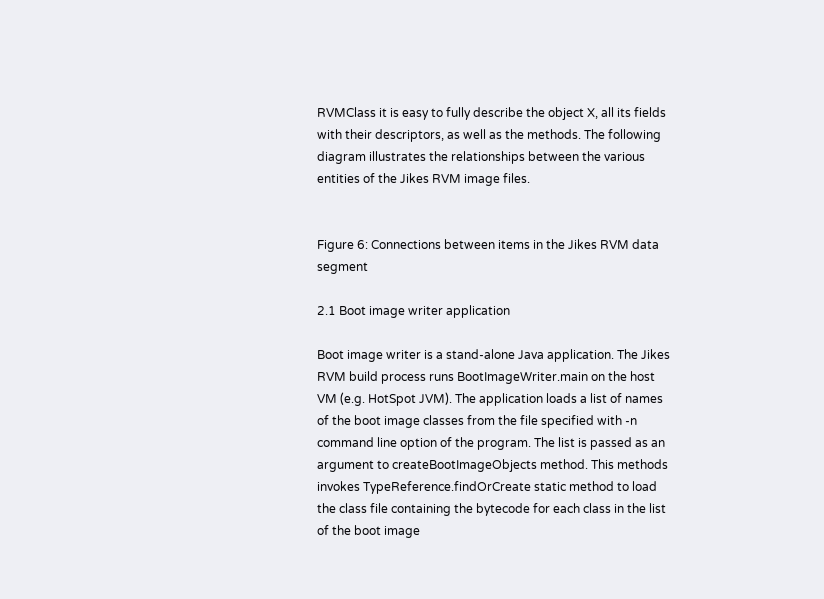RVMClass it is easy to fully describe the object X, all its fields with their descriptors, as well as the methods. The following diagram illustrates the relationships between the various entities of the Jikes RVM image files.


Figure 6: Connections between items in the Jikes RVM data segment

2.1 Boot image writer application

Boot image writer is a stand-alone Java application. The Jikes RVM build process runs BootImageWriter.main on the host VM (e.g. HotSpot JVM). The application loads a list of names of the boot image classes from the file specified with -n command line option of the program. The list is passed as an argument to createBootImageObjects method. This methods invokes TypeReference.findOrCreate static method to load the class file containing the bytecode for each class in the list of the boot image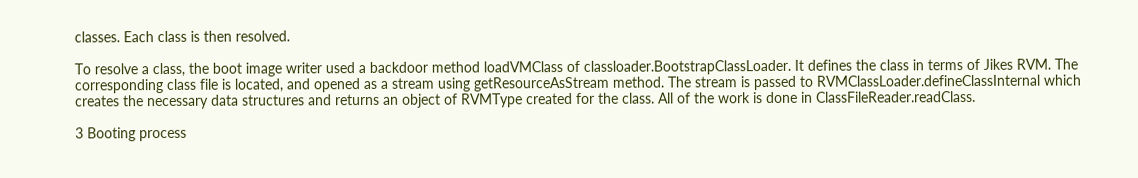classes. Each class is then resolved.

To resolve a class, the boot image writer used a backdoor method loadVMClass of classloader.BootstrapClassLoader. It defines the class in terms of Jikes RVM. The corresponding class file is located, and opened as a stream using getResourceAsStream method. The stream is passed to RVMClassLoader.defineClassInternal which creates the necessary data structures and returns an object of RVMType created for the class. All of the work is done in ClassFileReader.readClass.

3 Booting process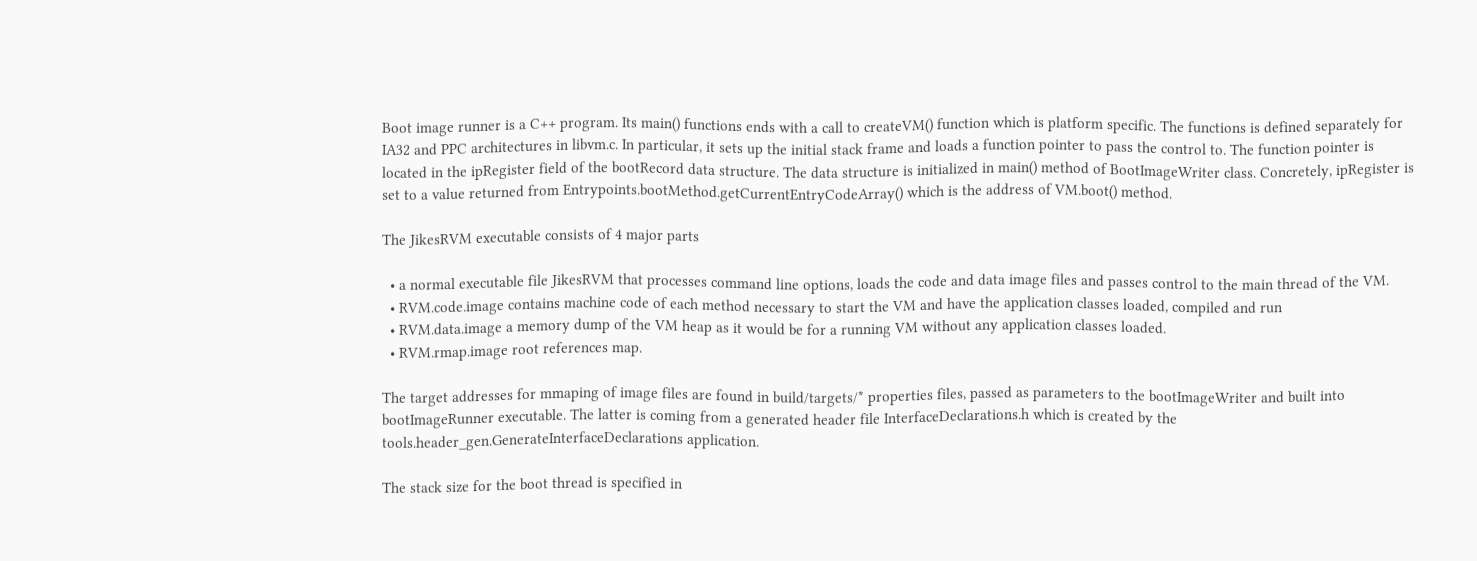Boot image runner is a C++ program. Its main() functions ends with a call to createVM() function which is platform specific. The functions is defined separately for IA32 and PPC architectures in libvm.c. In particular, it sets up the initial stack frame and loads a function pointer to pass the control to. The function pointer is located in the ipRegister field of the bootRecord data structure. The data structure is initialized in main() method of BootImageWriter class. Concretely, ipRegister is set to a value returned from Entrypoints.bootMethod.getCurrentEntryCodeArray() which is the address of VM.boot() method.

The JikesRVM executable consists of 4 major parts

  • a normal executable file JikesRVM that processes command line options, loads the code and data image files and passes control to the main thread of the VM.
  • RVM.code.image contains machine code of each method necessary to start the VM and have the application classes loaded, compiled and run
  • RVM.data.image a memory dump of the VM heap as it would be for a running VM without any application classes loaded.
  • RVM.rmap.image root references map.

The target addresses for mmaping of image files are found in build/targets/* properties files, passed as parameters to the bootImageWriter and built into bootImageRunner executable. The latter is coming from a generated header file InterfaceDeclarations.h which is created by the tools.header_gen.GenerateInterfaceDeclarations application.

The stack size for the boot thread is specified in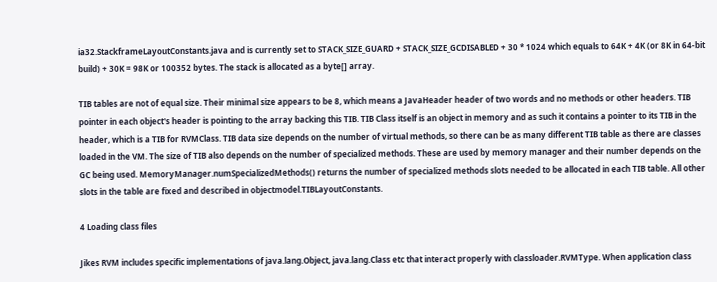ia32.StackframeLayoutConstants.java and is currently set to STACK_SIZE_GUARD + STACK_SIZE_GCDISABLED + 30 * 1024 which equals to 64K + 4K (or 8K in 64-bit build) + 30K = 98K or 100352 bytes. The stack is allocated as a byte[] array.

TIB tables are not of equal size. Their minimal size appears to be 8, which means a JavaHeader header of two words and no methods or other headers. TIB pointer in each object's header is pointing to the array backing this TIB. TIB Class itself is an object in memory and as such it contains a pointer to its TIB in the header, which is a TIB for RVMClass. TIB data size depends on the number of virtual methods, so there can be as many different TIB table as there are classes loaded in the VM. The size of TIB also depends on the number of specialized methods. These are used by memory manager and their number depends on the GC being used. MemoryManager.numSpecializedMethods() returns the number of specialized methods slots needed to be allocated in each TIB table. All other slots in the table are fixed and described in objectmodel.TIBLayoutConstants.

4 Loading class files

Jikes RVM includes specific implementations of java.lang.Object, java.lang.Class etc that interact properly with classloader.RVMType. When application class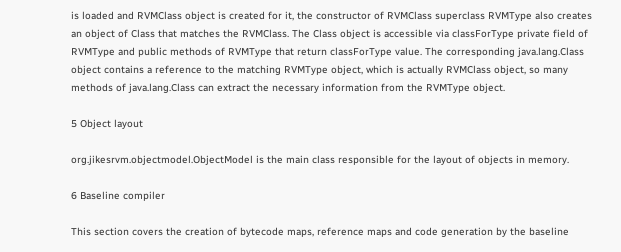is loaded and RVMClass object is created for it, the constructor of RVMClass superclass RVMType also creates an object of Class that matches the RVMClass. The Class object is accessible via classForType private field of RVMType and public methods of RVMType that return classForType value. The corresponding java.lang.Class object contains a reference to the matching RVMType object, which is actually RVMClass object, so many methods of java.lang.Class can extract the necessary information from the RVMType object.

5 Object layout

org.jikesrvm.objectmodel.ObjectModel is the main class responsible for the layout of objects in memory.

6 Baseline compiler

This section covers the creation of bytecode maps, reference maps and code generation by the baseline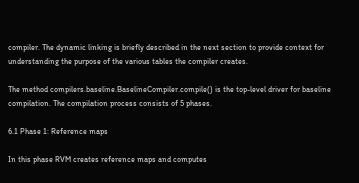compiler. The dynamic linking is briefly described in the next section to provide context for understanding the purpose of the various tables the compiler creates.

The method compilers.baseline.BaselineCompiler.compile() is the top-level driver for baseline compilation. The compilation process consists of 5 phases.

6.1 Phase 1: Reference maps

In this phase RVM creates reference maps and computes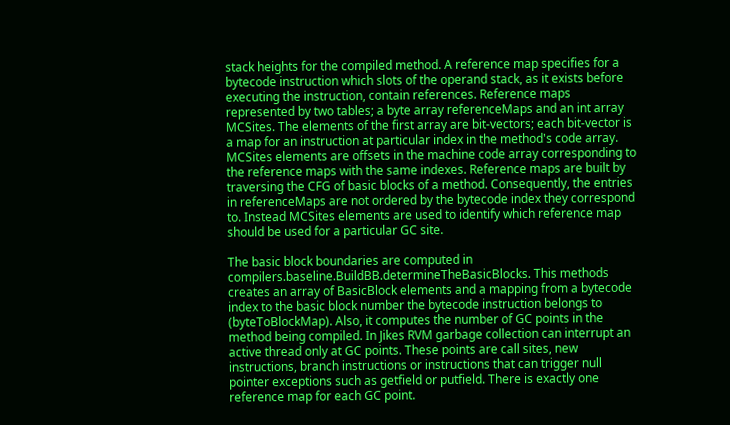stack heights for the compiled method. A reference map specifies for a bytecode instruction which slots of the operand stack, as it exists before executing the instruction, contain references. Reference maps represented by two tables; a byte array referenceMaps and an int array MCSites. The elements of the first array are bit-vectors; each bit-vector is a map for an instruction at particular index in the method's code array. MCSites elements are offsets in the machine code array corresponding to the reference maps with the same indexes. Reference maps are built by traversing the CFG of basic blocks of a method. Consequently, the entries in referenceMaps are not ordered by the bytecode index they correspond to. Instead MCSites elements are used to identify which reference map should be used for a particular GC site.

The basic block boundaries are computed in compilers.baseline.BuildBB.determineTheBasicBlocks. This methods creates an array of BasicBlock elements and a mapping from a bytecode index to the basic block number the bytecode instruction belongs to (byteToBlockMap). Also, it computes the number of GC points in the method being compiled. In Jikes RVM garbage collection can interrupt an active thread only at GC points. These points are call sites, new instructions, branch instructions or instructions that can trigger null pointer exceptions such as getfield or putfield. There is exactly one reference map for each GC point.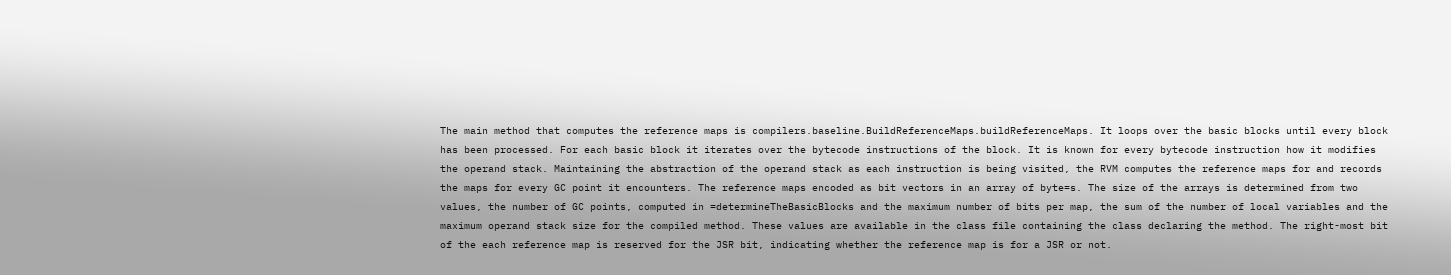The main method that computes the reference maps is compilers.baseline.BuildReferenceMaps.buildReferenceMaps. It loops over the basic blocks until every block has been processed. For each basic block it iterates over the bytecode instructions of the block. It is known for every bytecode instruction how it modifies the operand stack. Maintaining the abstraction of the operand stack as each instruction is being visited, the RVM computes the reference maps for and records the maps for every GC point it encounters. The reference maps encoded as bit vectors in an array of byte=s. The size of the arrays is determined from two values, the number of GC points, computed in =determineTheBasicBlocks and the maximum number of bits per map, the sum of the number of local variables and the maximum operand stack size for the compiled method. These values are available in the class file containing the class declaring the method. The right-most bit of the each reference map is reserved for the JSR bit, indicating whether the reference map is for a JSR or not.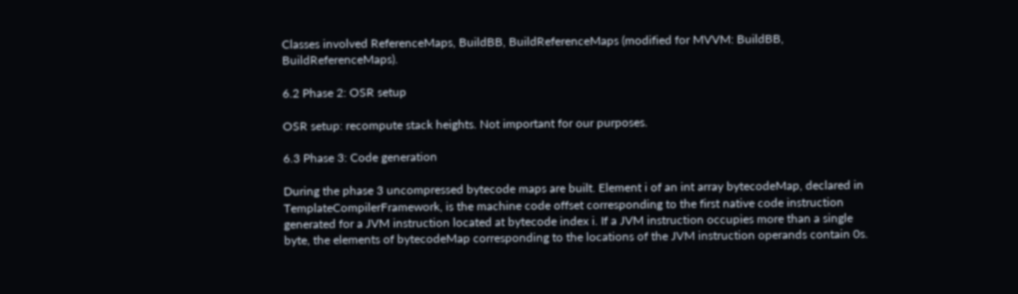Classes involved ReferenceMaps, BuildBB, BuildReferenceMaps (modified for MVVM: BuildBB, BuildReferenceMaps).

6.2 Phase 2: OSR setup

OSR setup: recompute stack heights. Not important for our purposes.

6.3 Phase 3: Code generation

During the phase 3 uncompressed bytecode maps are built. Element i of an int array bytecodeMap, declared in TemplateCompilerFramework, is the machine code offset corresponding to the first native code instruction generated for a JVM instruction located at bytecode index i. If a JVM instruction occupies more than a single byte, the elements of bytecodeMap corresponding to the locations of the JVM instruction operands contain 0s.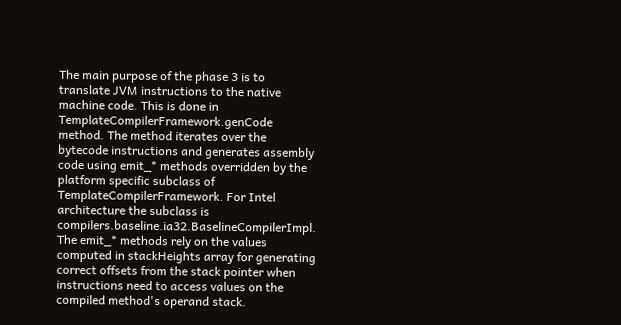The main purpose of the phase 3 is to translate JVM instructions to the native machine code. This is done in TemplateCompilerFramework.genCode method. The method iterates over the bytecode instructions and generates assembly code using emit_* methods overridden by the platform specific subclass of TemplateCompilerFramework. For Intel architecture the subclass is compilers.baseline.ia32.BaselineCompilerImpl. The emit_* methods rely on the values computed in stackHeights array for generating correct offsets from the stack pointer when instructions need to access values on the compiled method's operand stack.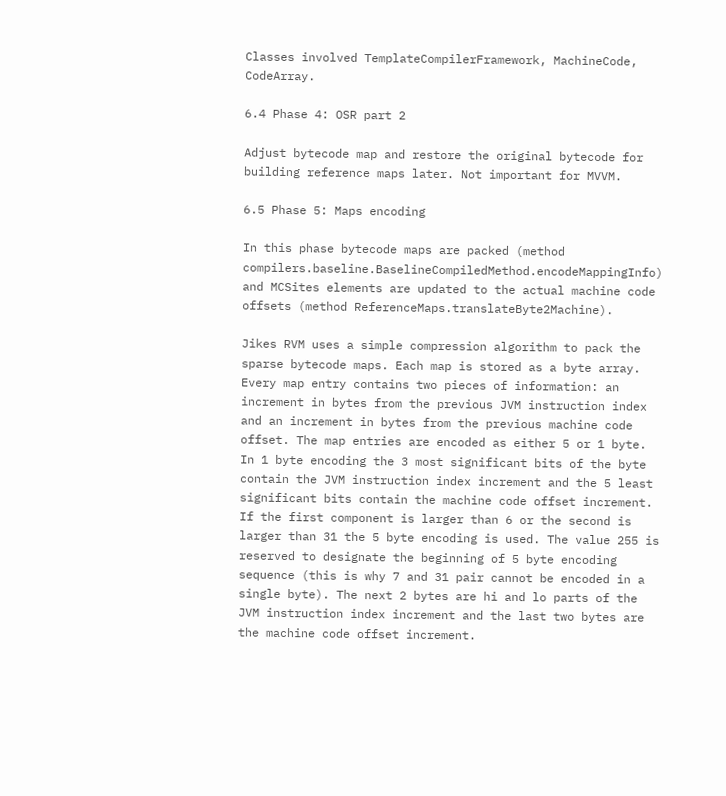Classes involved TemplateCompilerFramework, MachineCode, CodeArray.

6.4 Phase 4: OSR part 2

Adjust bytecode map and restore the original bytecode for building reference maps later. Not important for MVVM.

6.5 Phase 5: Maps encoding

In this phase bytecode maps are packed (method compilers.baseline.BaselineCompiledMethod.encodeMappingInfo) and MCSites elements are updated to the actual machine code offsets (method ReferenceMaps.translateByte2Machine).

Jikes RVM uses a simple compression algorithm to pack the sparse bytecode maps. Each map is stored as a byte array. Every map entry contains two pieces of information: an increment in bytes from the previous JVM instruction index and an increment in bytes from the previous machine code offset. The map entries are encoded as either 5 or 1 byte. In 1 byte encoding the 3 most significant bits of the byte contain the JVM instruction index increment and the 5 least significant bits contain the machine code offset increment. If the first component is larger than 6 or the second is larger than 31 the 5 byte encoding is used. The value 255 is reserved to designate the beginning of 5 byte encoding sequence (this is why 7 and 31 pair cannot be encoded in a single byte). The next 2 bytes are hi and lo parts of the JVM instruction index increment and the last two bytes are the machine code offset increment.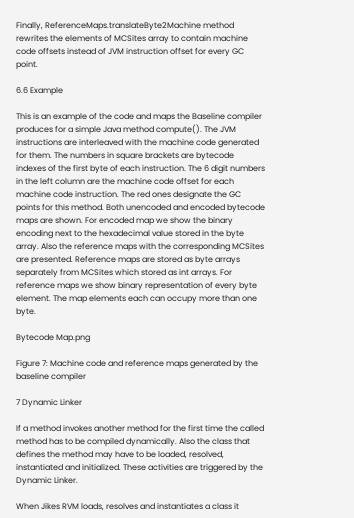Finally, ReferenceMaps.translateByte2Machine method rewrites the elements of MCSites array to contain machine code offsets instead of JVM instruction offset for every GC point.

6.6 Example

This is an example of the code and maps the Baseline compiler produces for a simple Java method compute(). The JVM instructions are interleaved with the machine code generated for them. The numbers in square brackets are bytecode indexes of the first byte of each instruction. The 6 digit numbers in the left column are the machine code offset for each machine code instruction. The red ones designate the GC points for this method. Both unencoded and encoded bytecode maps are shown. For encoded map we show the binary encoding next to the hexadecimal value stored in the byte array. Also the reference maps with the corresponding MCSites are presented. Reference maps are stored as byte arrays separately from MCSites which stored as int arrays. For reference maps we show binary representation of every byte element. The map elements each can occupy more than one byte.

Bytecode Map.png

Figure 7: Machine code and reference maps generated by the baseline compiler

7 Dynamic Linker

If a method invokes another method for the first time the called method has to be compiled dynamically. Also the class that defines the method may have to be loaded, resolved, instantiated and initialized. These activities are triggered by the Dynamic Linker.

When Jikes RVM loads, resolves and instantiates a class it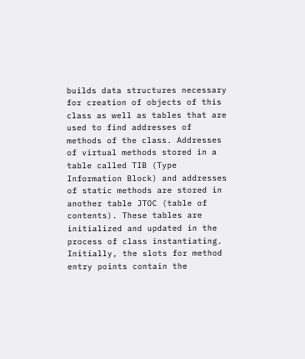builds data structures necessary for creation of objects of this class as well as tables that are used to find addresses of methods of the class. Addresses of virtual methods stored in a table called TIB (Type Information Block) and addresses of static methods are stored in another table JTOC (table of contents). These tables are initialized and updated in the process of class instantiating. Initially, the slots for method entry points contain the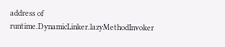address of runtime.DynamicLinker.lazyMethodInvoker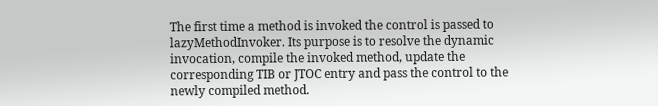The first time a method is invoked the control is passed to lazyMethodInvoker. Its purpose is to resolve the dynamic invocation, compile the invoked method, update the corresponding TIB or JTOC entry and pass the control to the newly compiled method.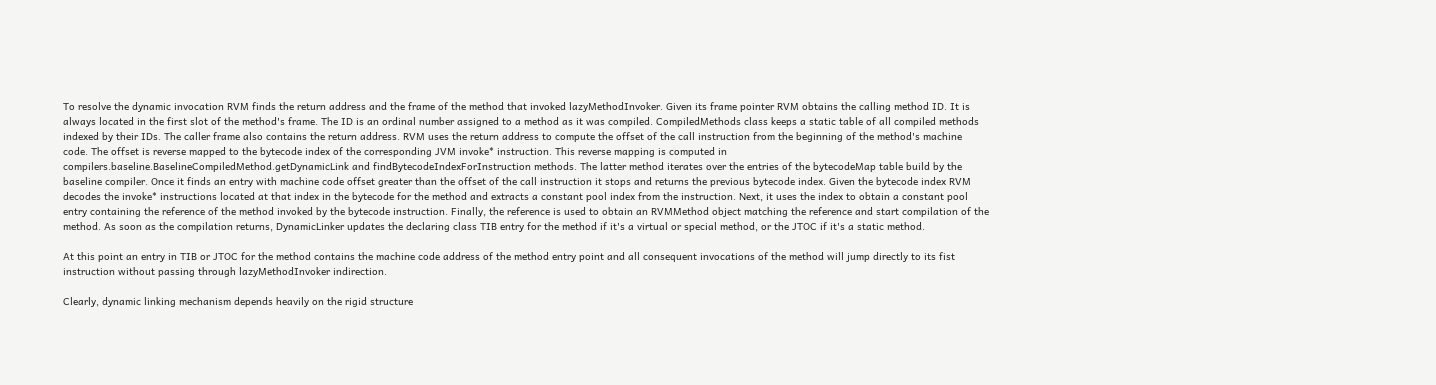To resolve the dynamic invocation RVM finds the return address and the frame of the method that invoked lazyMethodInvoker. Given its frame pointer RVM obtains the calling method ID. It is always located in the first slot of the method's frame. The ID is an ordinal number assigned to a method as it was compiled. CompiledMethods class keeps a static table of all compiled methods indexed by their IDs. The caller frame also contains the return address. RVM uses the return address to compute the offset of the call instruction from the beginning of the method's machine code. The offset is reverse mapped to the bytecode index of the corresponding JVM invoke* instruction. This reverse mapping is computed in compilers.baseline.BaselineCompiledMethod.getDynamicLink and findBytecodeIndexForInstruction methods. The latter method iterates over the entries of the bytecodeMap table build by the baseline compiler. Once it finds an entry with machine code offset greater than the offset of the call instruction it stops and returns the previous bytecode index. Given the bytecode index RVM decodes the invoke* instructions located at that index in the bytecode for the method and extracts a constant pool index from the instruction. Next, it uses the index to obtain a constant pool entry containing the reference of the method invoked by the bytecode instruction. Finally, the reference is used to obtain an RVMMethod object matching the reference and start compilation of the method. As soon as the compilation returns, DynamicLinker updates the declaring class TIB entry for the method if it's a virtual or special method, or the JTOC if it's a static method.

At this point an entry in TIB or JTOC for the method contains the machine code address of the method entry point and all consequent invocations of the method will jump directly to its fist instruction without passing through lazyMethodInvoker indirection.

Clearly, dynamic linking mechanism depends heavily on the rigid structure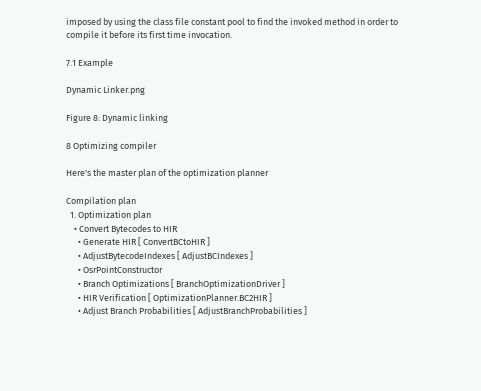imposed by using the class file constant pool to find the invoked method in order to compile it before its first time invocation.

7.1 Example

Dynamic Linker.png

Figure 8: Dynamic linking

8 Optimizing compiler

Here's the master plan of the optimization planner

Compilation plan
  1. Optimization plan
    • Convert Bytecodes to HIR
      • Generate HIR [ ConvertBCtoHIR ]
      • AdjustBytecodeIndexes [ AdjustBCIndexes ]
      • OsrPointConstructor
      • Branch Optimizations [ BranchOptimizationDriver ]
      • HIR Verification [ OptimizationPlanner.BC2HIR ]
      • Adjust Branch Probabilities [ AdjustBranchProbabilities ]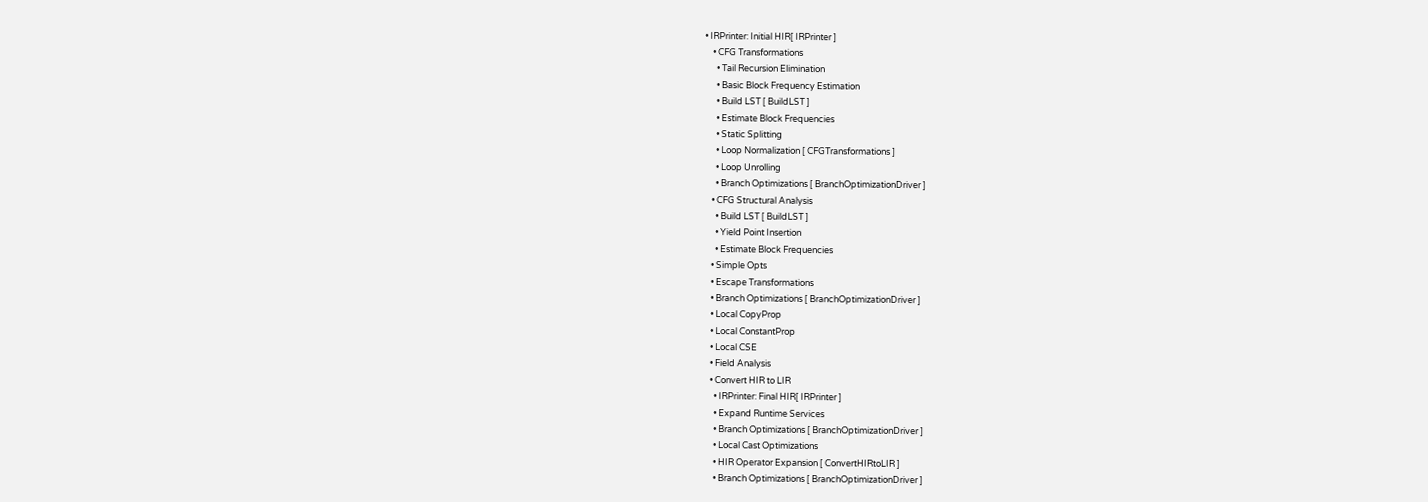• IRPrinter: Initial HIR[ IRPrinter ]
    • CFG Transformations
      • Tail Recursion Elimination
      • Basic Block Frequency Estimation
      • Build LST [ BuildLST ]
      • Estimate Block Frequencies
      • Static Splitting
      • Loop Normalization [ CFGTransformations ]
      • Loop Unrolling
      • Branch Optimizations [ BranchOptimizationDriver ]
    • CFG Structural Analysis
      • Build LST [ BuildLST ]
      • Yield Point Insertion
      • Estimate Block Frequencies
    • Simple Opts
    • Escape Transformations
    • Branch Optimizations [ BranchOptimizationDriver ]
    • Local CopyProp
    • Local ConstantProp
    • Local CSE
    • Field Analysis
    • Convert HIR to LIR
      • IRPrinter: Final HIR[ IRPrinter ]
      • Expand Runtime Services
      • Branch Optimizations [ BranchOptimizationDriver ]
      • Local Cast Optimizations
      • HIR Operator Expansion [ ConvertHIRtoLIR ]
      • Branch Optimizations [ BranchOptimizationDriver ]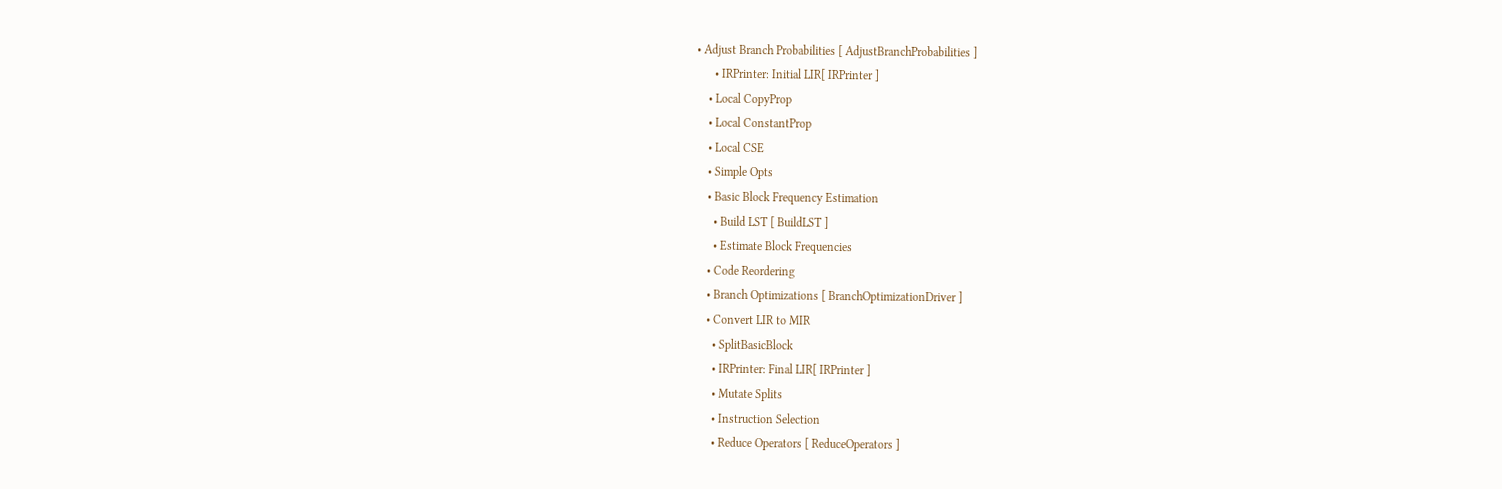• Adjust Branch Probabilities [ AdjustBranchProbabilities ]
      • IRPrinter: Initial LIR[ IRPrinter ]
    • Local CopyProp
    • Local ConstantProp
    • Local CSE
    • Simple Opts
    • Basic Block Frequency Estimation
      • Build LST [ BuildLST ]
      • Estimate Block Frequencies
    • Code Reordering
    • Branch Optimizations [ BranchOptimizationDriver ]
    • Convert LIR to MIR
      • SplitBasicBlock
      • IRPrinter: Final LIR[ IRPrinter ]
      • Mutate Splits
      • Instruction Selection
      • Reduce Operators [ ReduceOperators ]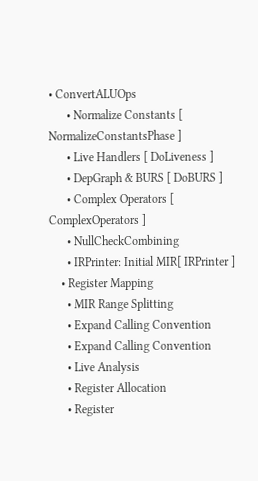• ConvertALUOps
      • Normalize Constants [ NormalizeConstantsPhase ]
      • Live Handlers [ DoLiveness ]
      • DepGraph & BURS [ DoBURS ]
      • Complex Operators [ ComplexOperators ]
      • NullCheckCombining
      • IRPrinter: Initial MIR[ IRPrinter ]
    • Register Mapping
      • MIR Range Splitting
      • Expand Calling Convention
      • Expand Calling Convention
      • Live Analysis
      • Register Allocation
      • Register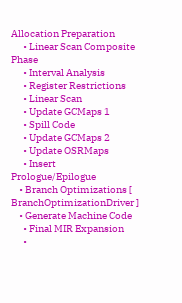Allocation Preparation
      • Linear Scan Composite Phase
      • Interval Analysis
      • Register Restrictions
      • Linear Scan
      • Update GCMaps 1
      • Spill Code
      • Update GCMaps 2
      • Update OSRMaps
      • Insert Prologue/Epilogue
    • Branch Optimizations [ BranchOptimizationDriver ]
    • Generate Machine Code
      • Final MIR Expansion
      •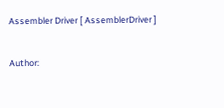Assembler Driver [ AssemblerDriver ]

Author: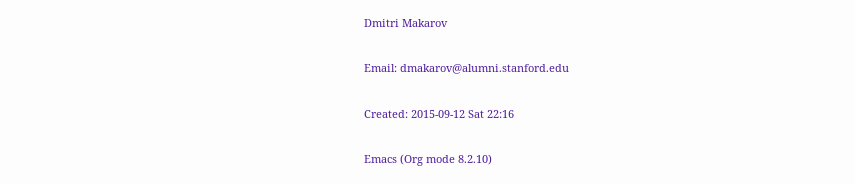Dmitri Makarov

Email: dmakarov@alumni.stanford.edu

Created: 2015-09-12 Sat 22:16

Emacs (Org mode 8.2.10)